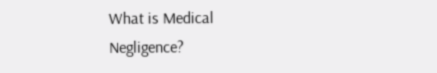What is Medical Negligence?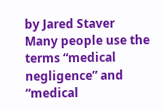by Jared Staver
Many people use the terms “medical negligence” and “medical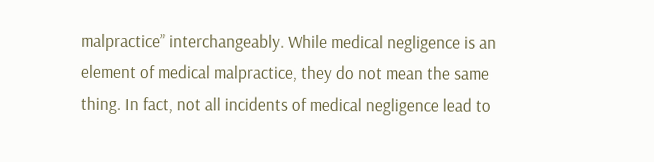malpractice” interchangeably. While medical negligence is an element of medical malpractice, they do not mean the same thing. In fact, not all incidents of medical negligence lead to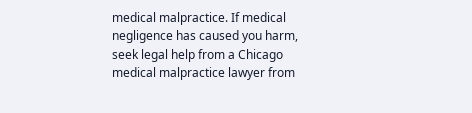medical malpractice. If medical negligence has caused you harm, seek legal help from a Chicago medical malpractice lawyer from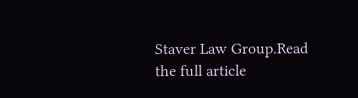Staver Law Group.Read the full article